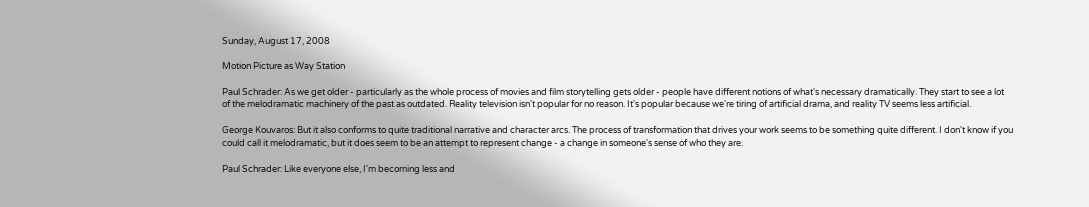Sunday, August 17, 2008

Motion Picture as Way Station

Paul Schrader: As we get older - particularly as the whole process of movies and film storytelling gets older - people have different notions of what's necessary dramatically. They start to see a lot of the melodramatic machinery of the past as outdated. Reality television isn't popular for no reason. It's popular because we're tiring of artificial drama, and reality TV seems less artificial.

George Kouvaros: But it also conforms to quite traditional narrative and character arcs. The process of transformation that drives your work seems to be something quite different. I don't know if you could call it melodramatic, but it does seem to be an attempt to represent change - a change in someone's sense of who they are.

Paul Schrader: Like everyone else, I'm becoming less and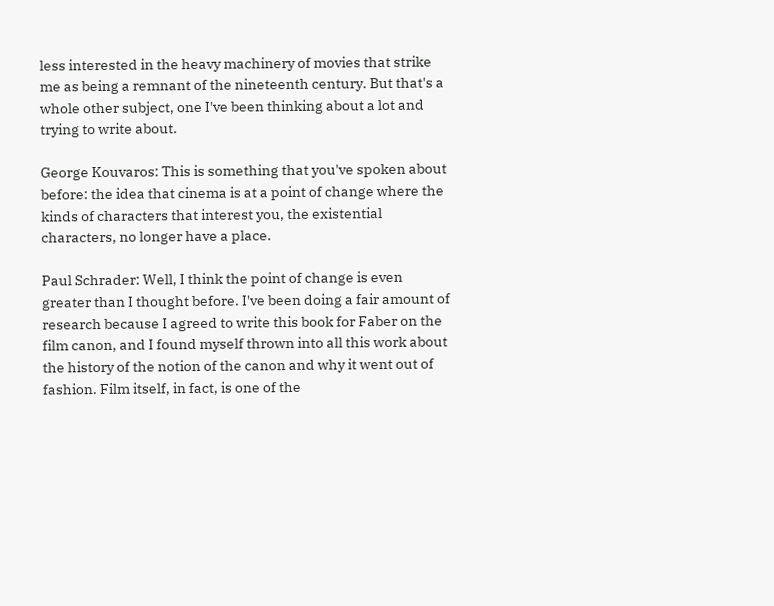less interested in the heavy machinery of movies that strike me as being a remnant of the nineteenth century. But that's a whole other subject, one I've been thinking about a lot and trying to write about.

George Kouvaros: This is something that you've spoken about before: the idea that cinema is at a point of change where the kinds of characters that interest you, the existential characters, no longer have a place.

Paul Schrader: Well, I think the point of change is even greater than I thought before. I've been doing a fair amount of research because I agreed to write this book for Faber on the film canon, and I found myself thrown into all this work about the history of the notion of the canon and why it went out of fashion. Film itself, in fact, is one of the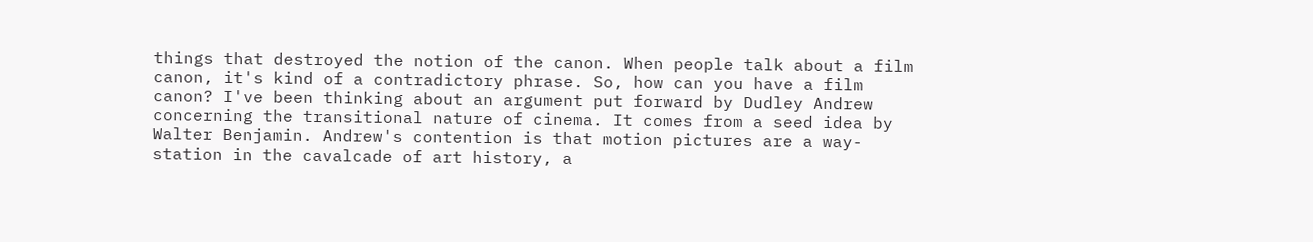things that destroyed the notion of the canon. When people talk about a film canon, it's kind of a contradictory phrase. So, how can you have a film canon? I've been thinking about an argument put forward by Dudley Andrew concerning the transitional nature of cinema. It comes from a seed idea by Walter Benjamin. Andrew's contention is that motion pictures are a way-station in the cavalcade of art history, a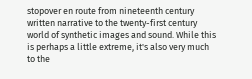stopover en route from nineteenth century written narrative to the twenty-first century world of synthetic images and sound. While this is perhaps a little extreme, it's also very much to the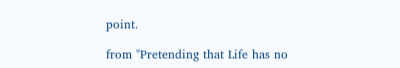point.

from "Pretending that Life has no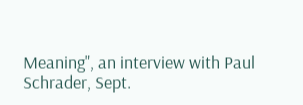Meaning", an interview with Paul Schrader, Sept.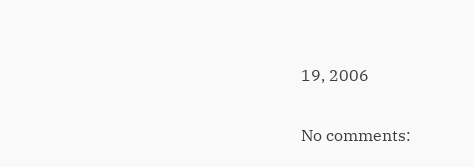19, 2006

No comments: